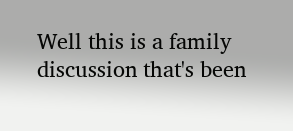Well this is a family discussion that's been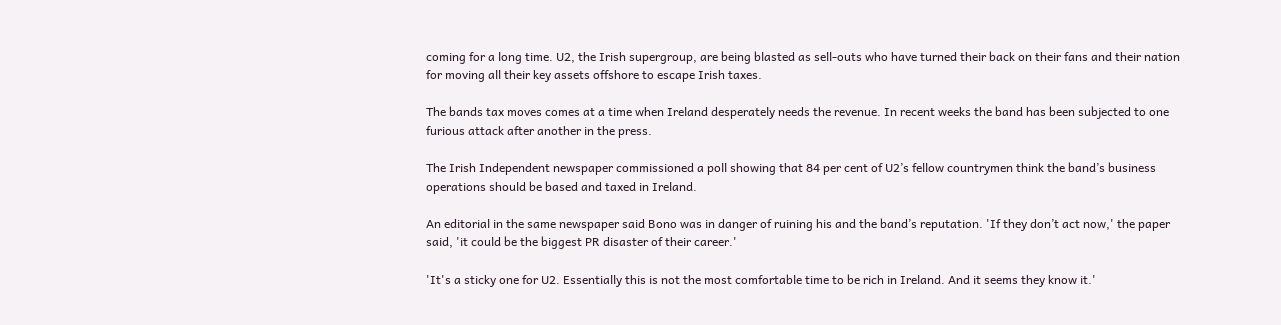coming for a long time. U2, the Irish supergroup, are being blasted as sell-outs who have turned their back on their fans and their nation for moving all their key assets offshore to escape Irish taxes.

The bands tax moves comes at a time when Ireland desperately needs the revenue. In recent weeks the band has been subjected to one furious attack after another in the press.

The Irish Independent newspaper commissioned a poll showing that 84 per cent of U2’s fellow countrymen think the band’s business operations should be based and taxed in Ireland.

An editorial in the same newspaper said Bono was in danger of ruining his and the band’s reputation. 'If they don’t act now,' the paper said, 'it could be the biggest PR disaster of their career.'

'It's a sticky one for U2. Essentially this is not the most comfortable time to be rich in Ireland. And it seems they know it.'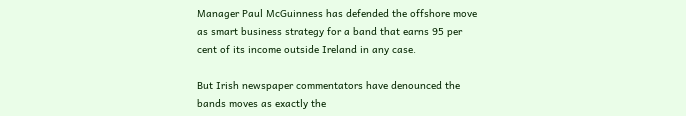Manager Paul McGuinness has defended the offshore move as smart business strategy for a band that earns 95 per cent of its income outside Ireland in any case.

But Irish newspaper commentators have denounced the bands moves as exactly the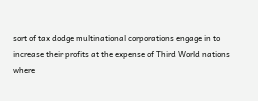sort of tax dodge multinational corporations engage in to increase their profits at the expense of Third World nations where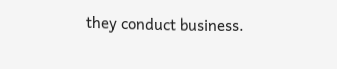they conduct business.